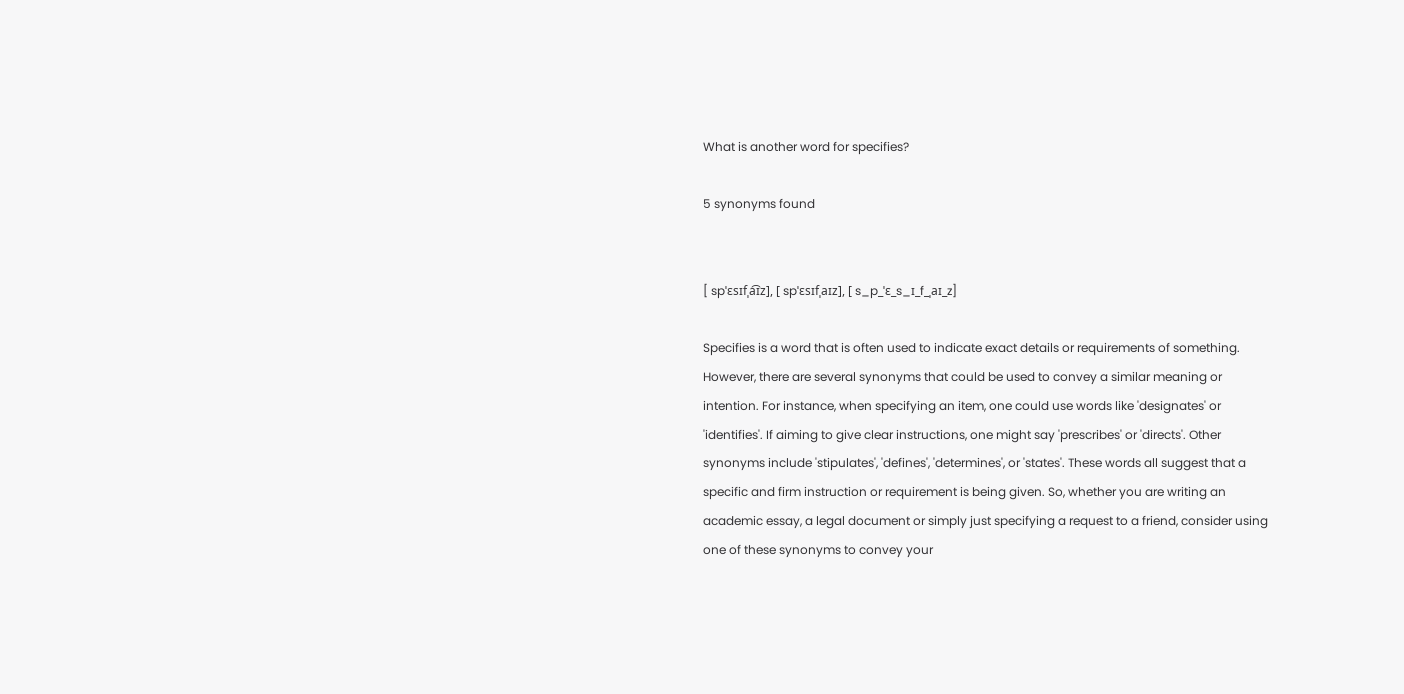What is another word for specifies?

5 synonyms found


[ spˈɛsɪfˌa͡ɪz], [ spˈɛsɪfˌaɪz], [ s_p_ˈɛ_s_ɪ_f_ˌaɪ_z]

Specifies is a word that is often used to indicate exact details or requirements of something. However, there are several synonyms that could be used to convey a similar meaning or intention. For instance, when specifying an item, one could use words like 'designates' or 'identifies'. If aiming to give clear instructions, one might say 'prescribes' or 'directs'. Other synonyms include 'stipulates', 'defines', 'determines', or 'states'. These words all suggest that a specific and firm instruction or requirement is being given. So, whether you are writing an academic essay, a legal document or simply just specifying a request to a friend, consider using one of these synonyms to convey your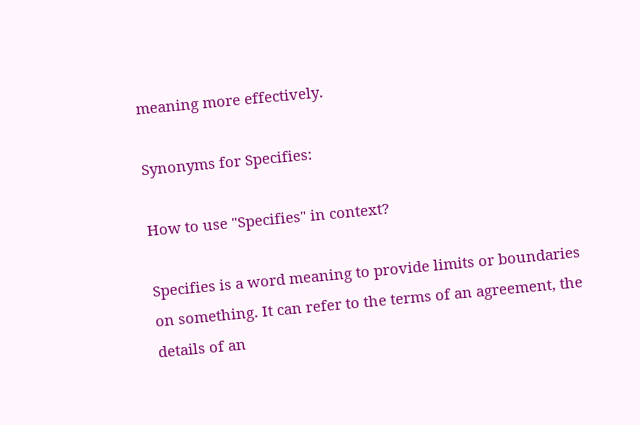meaning more effectively.

Synonyms for Specifies:

How to use "Specifies" in context?

Specifies is a word meaning to provide limits or boundaries on something. It can refer to the terms of an agreement, the details of an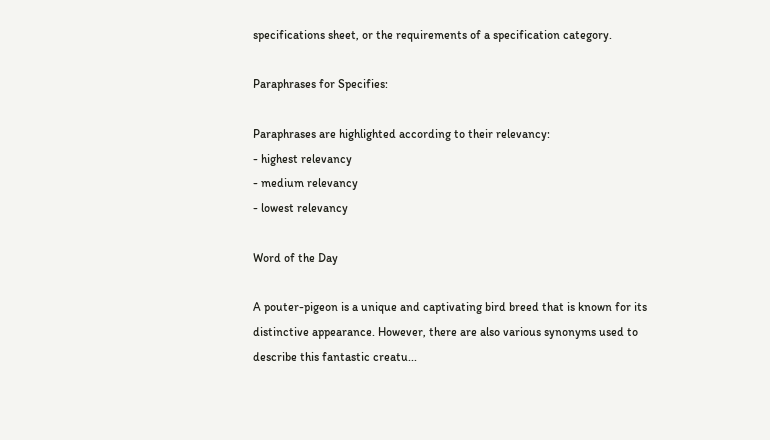specifications sheet, or the requirements of a specification category.

Paraphrases for Specifies:

Paraphrases are highlighted according to their relevancy:
- highest relevancy
- medium relevancy
- lowest relevancy

Word of the Day

A pouter-pigeon is a unique and captivating bird breed that is known for its distinctive appearance. However, there are also various synonyms used to describe this fantastic creatu...